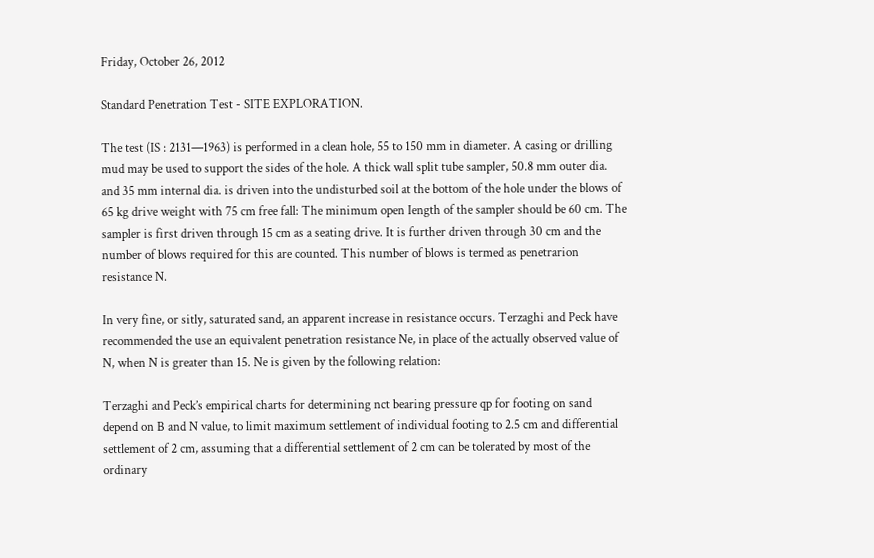Friday, October 26, 2012

Standard Penetration Test - SITE EXPLORATION.

The test (IS : 2131—1963) is performed in a clean hole, 55 to 150 mm in diameter. A casing or drilling mud may be used to support the sides of the hole. A thick wall split tube sampler, 50.8 mm outer dia. and 35 mm internal dia. is driven into the undisturbed soil at the bottom of the hole under the blows of 65 kg drive weight with 75 cm free fall: The minimum open Iength of the sampler should be 60 cm. The sampler is first driven through 15 cm as a seating drive. It is further driven through 30 cm and the number of blows required for this are counted. This number of blows is termed as penetrarion resistance N.

In very fine, or sitly, saturated sand, an apparent increase in resistance occurs. Terzaghi and Peck have recommended the use an equivalent penetration resistance Ne, in place of the actually observed value of N, when N is greater than 15. Ne is given by the following relation:

Terzaghi and Peck’s empirical charts for determining nct bearing pressure qp for footing on sand depend on B and N value, to limit maximum settlement of individual footing to 2.5 cm and differential settlement of 2 cm, assuming that a differential settlement of 2 cm can be tolerated by most of the ordinary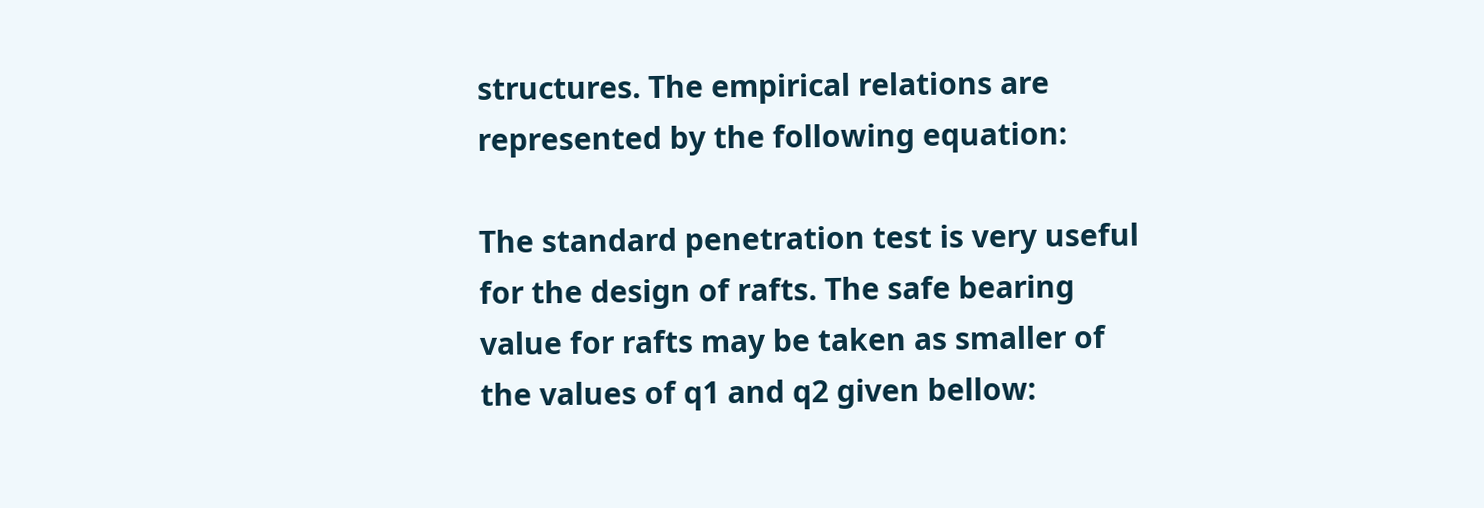structures. The empirical relations are represented by the following equation:

The standard penetration test is very useful for the design of rafts. The safe bearing value for rafts may be taken as smaller of the values of q1 and q2 given bellow: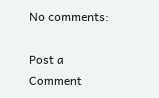No comments:

Post a Comment